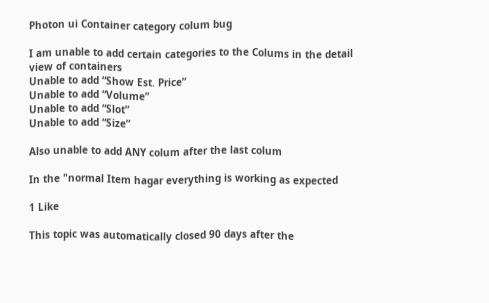Photon ui Container category colum bug

I am unable to add certain categories to the Colums in the detail view of containers
Unable to add “Show Est. Price”
Unable to add “Volume”
Unable to add “Slot”
Unable to add “Size”

Also unable to add ANY colum after the last colum

In the "normal Item hagar everything is working as expected

1 Like

This topic was automatically closed 90 days after the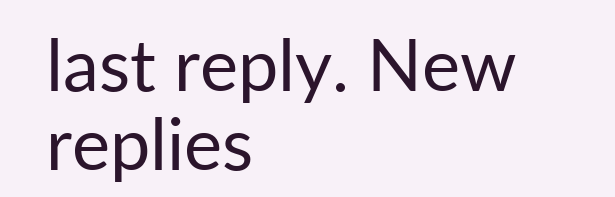last reply. New replies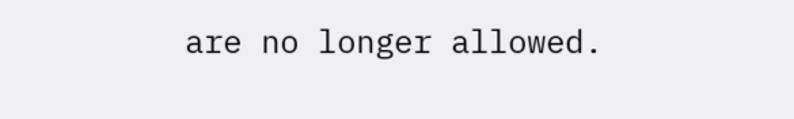are no longer allowed.